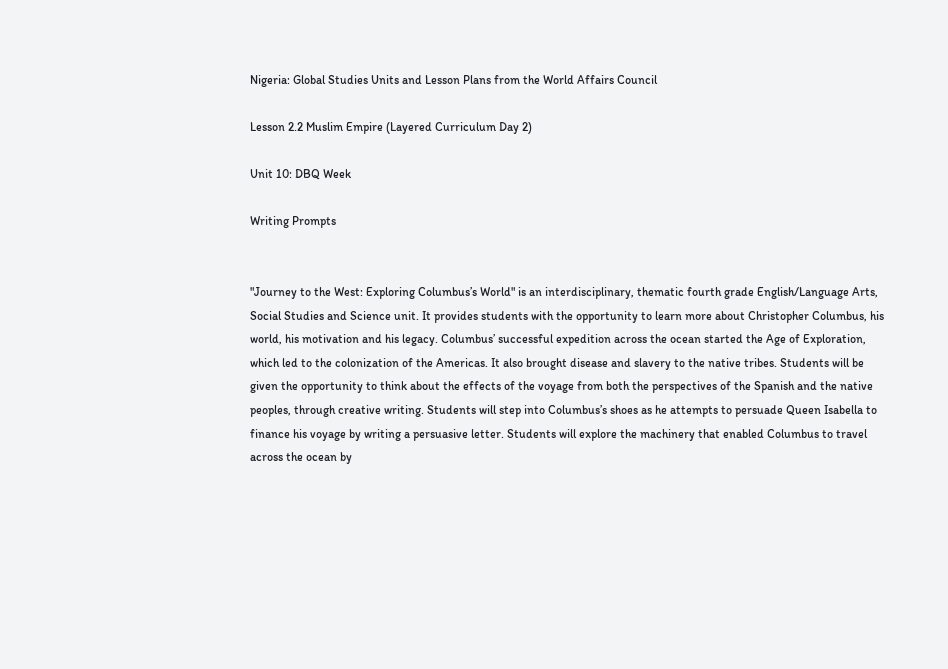Nigeria: Global Studies Units and Lesson Plans from the World Affairs Council

Lesson 2.2 Muslim Empire (Layered Curriculum Day 2)

Unit 10: DBQ Week

Writing Prompts


"Journey to the West: Exploring Columbus’s World" is an interdisciplinary, thematic fourth grade English/Language Arts, Social Studies and Science unit. It provides students with the opportunity to learn more about Christopher Columbus, his world, his motivation and his legacy. Columbus’ successful expedition across the ocean started the Age of Exploration, which led to the colonization of the Americas. It also brought disease and slavery to the native tribes. Students will be given the opportunity to think about the effects of the voyage from both the perspectives of the Spanish and the native peoples, through creative writing. Students will step into Columbus’s shoes as he attempts to persuade Queen Isabella to finance his voyage by writing a persuasive letter. Students will explore the machinery that enabled Columbus to travel across the ocean by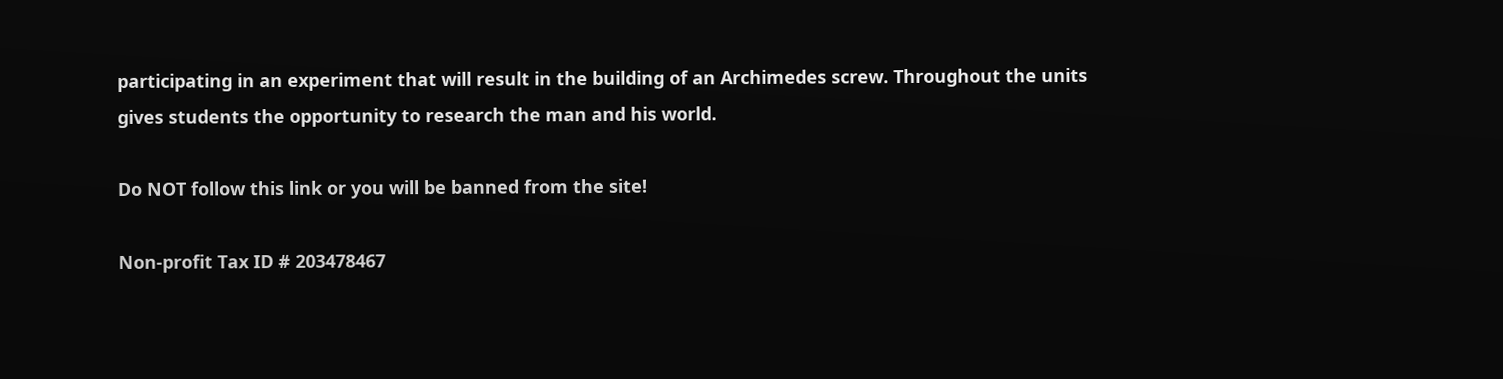participating in an experiment that will result in the building of an Archimedes screw. Throughout the units gives students the opportunity to research the man and his world.

Do NOT follow this link or you will be banned from the site!

Non-profit Tax ID # 203478467